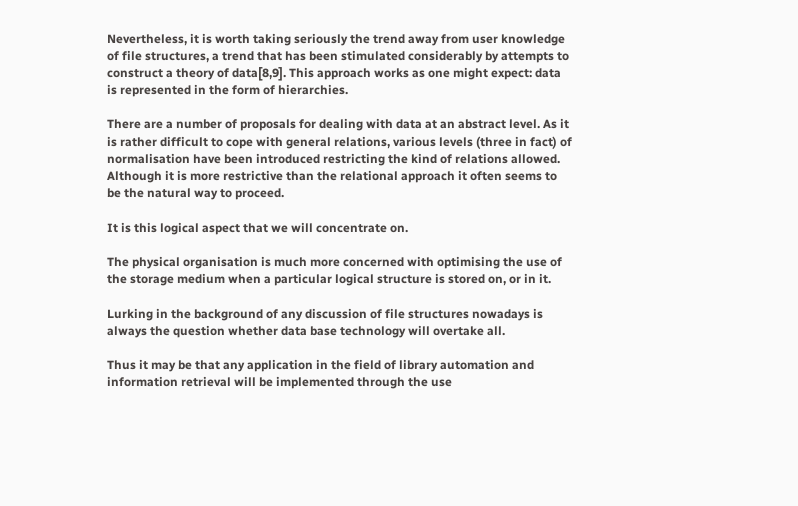Nevertheless, it is worth taking seriously the trend away from user knowledge of file structures, a trend that has been stimulated considerably by attempts to construct a theory of data[8,9]. This approach works as one might expect: data is represented in the form of hierarchies.

There are a number of proposals for dealing with data at an abstract level. As it is rather difficult to cope with general relations, various levels (three in fact) of normalisation have been introduced restricting the kind of relations allowed. Although it is more restrictive than the relational approach it often seems to be the natural way to proceed.

It is this logical aspect that we will concentrate on.

The physical organisation is much more concerned with optimising the use of the storage medium when a particular logical structure is stored on, or in it.

Lurking in the background of any discussion of file structures nowadays is always the question whether data base technology will overtake all.

Thus it may be that any application in the field of library automation and information retrieval will be implemented through the use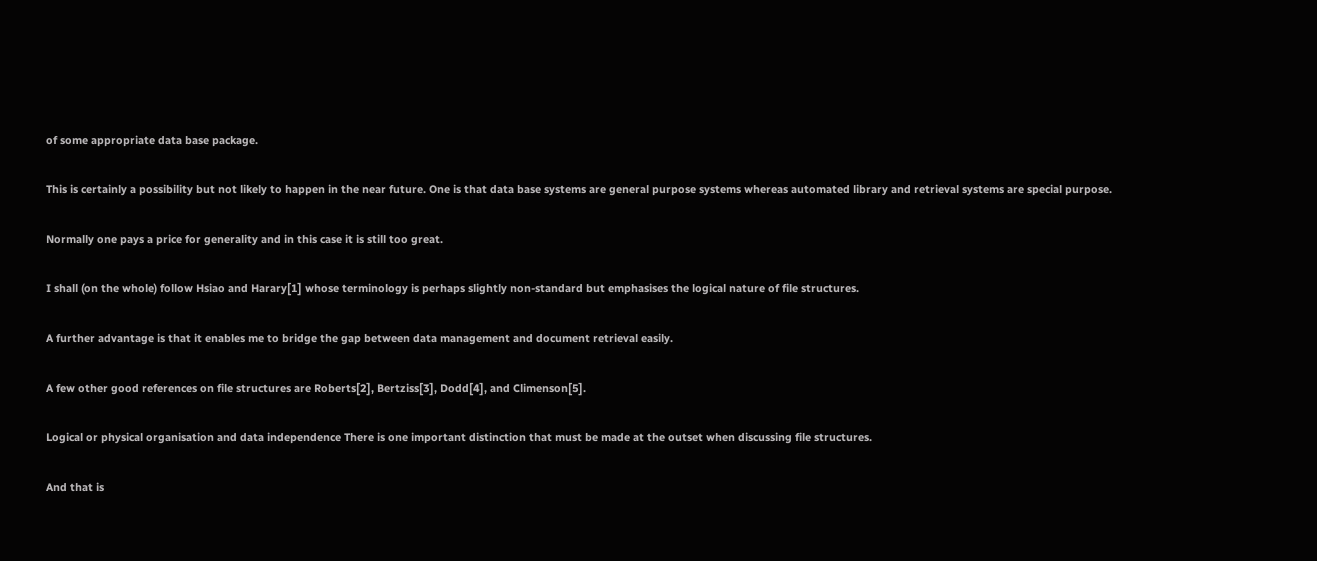of some appropriate data base package.

This is certainly a possibility but not likely to happen in the near future. One is that data base systems are general purpose systems whereas automated library and retrieval systems are special purpose.

Normally one pays a price for generality and in this case it is still too great.

I shall (on the whole) follow Hsiao and Harary[1] whose terminology is perhaps slightly non-standard but emphasises the logical nature of file structures.

A further advantage is that it enables me to bridge the gap between data management and document retrieval easily.

A few other good references on file structures are Roberts[2], Bertziss[3], Dodd[4], and Climenson[5].

Logical or physical organisation and data independence There is one important distinction that must be made at the outset when discussing file structures.

And that is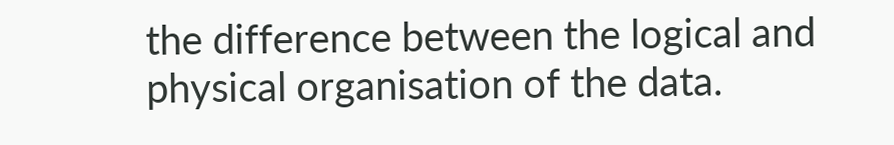the difference between the logical and physical organisation of the data.